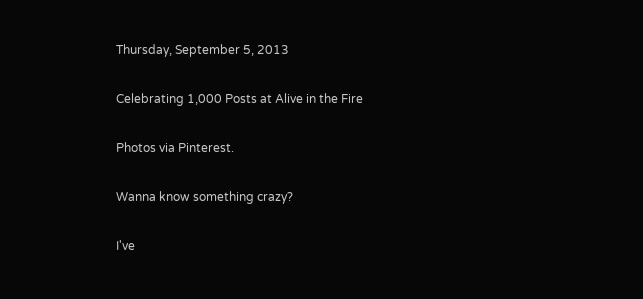Thursday, September 5, 2013

Celebrating 1,000 Posts at Alive in the Fire

Photos via Pinterest.

Wanna know something crazy?

I've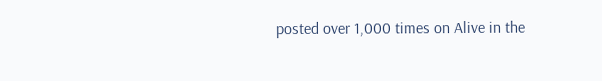posted over 1,000 times on Alive in the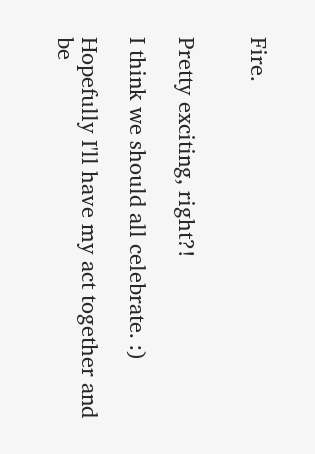Fire.


Pretty exciting, right?!

I think we should all celebrate. :)

Hopefully I'll have my act together and be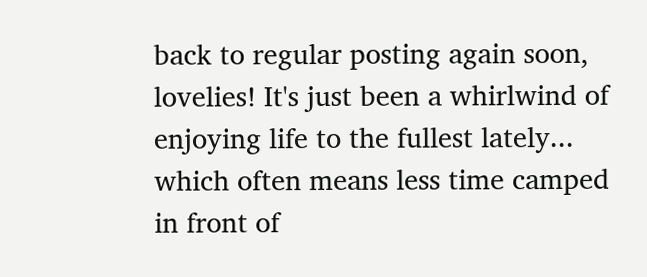back to regular posting again soon, lovelies! It's just been a whirlwind of enjoying life to the fullest lately... which often means less time camped in front of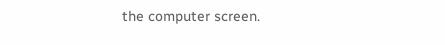the computer screen.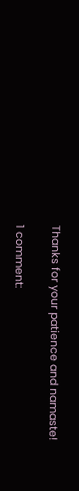Thanks for your patience and namaste!

1 comment: